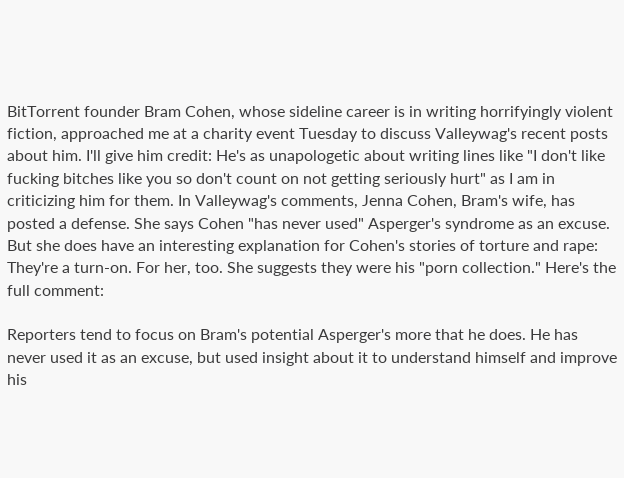BitTorrent founder Bram Cohen, whose sideline career is in writing horrifyingly violent fiction, approached me at a charity event Tuesday to discuss Valleywag's recent posts about him. I'll give him credit: He's as unapologetic about writing lines like "I don't like fucking bitches like you so don't count on not getting seriously hurt" as I am in criticizing him for them. In Valleywag's comments, Jenna Cohen, Bram's wife, has posted a defense. She says Cohen "has never used" Asperger's syndrome as an excuse. But she does have an interesting explanation for Cohen's stories of torture and rape: They're a turn-on. For her, too. She suggests they were his "porn collection." Here's the full comment:

Reporters tend to focus on Bram's potential Asperger's more that he does. He has never used it as an excuse, but used insight about it to understand himself and improve his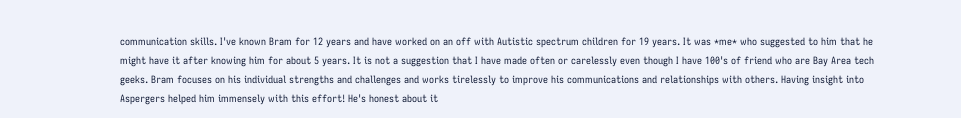communication skills. I've known Bram for 12 years and have worked on an off with Autistic spectrum children for 19 years. It was *me* who suggested to him that he might have it after knowing him for about 5 years. It is not a suggestion that I have made often or carelessly even though I have 100's of friend who are Bay Area tech geeks. Bram focuses on his individual strengths and challenges and works tirelessly to improve his communications and relationships with others. Having insight into Aspergers helped him immensely with this effort! He's honest about it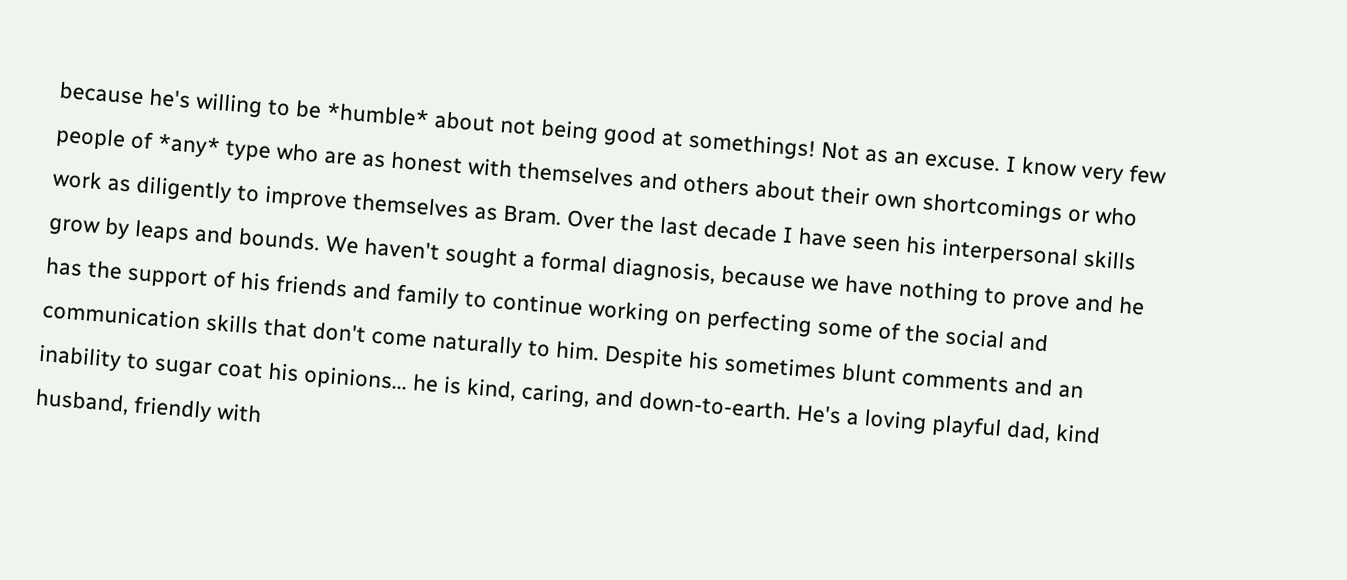because he's willing to be *humble* about not being good at somethings! Not as an excuse. I know very few people of *any* type who are as honest with themselves and others about their own shortcomings or who work as diligently to improve themselves as Bram. Over the last decade I have seen his interpersonal skills grow by leaps and bounds. We haven't sought a formal diagnosis, because we have nothing to prove and he has the support of his friends and family to continue working on perfecting some of the social and communication skills that don't come naturally to him. Despite his sometimes blunt comments and an inability to sugar coat his opinions... he is kind, caring, and down-to-earth. He's a loving playful dad, kind husband, friendly with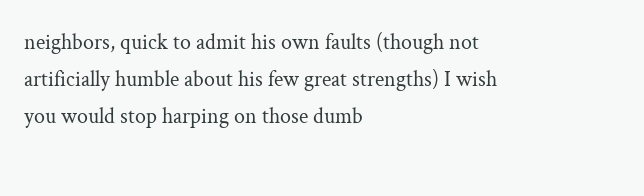neighbors, quick to admit his own faults (though not artificially humble about his few great strengths) I wish you would stop harping on those dumb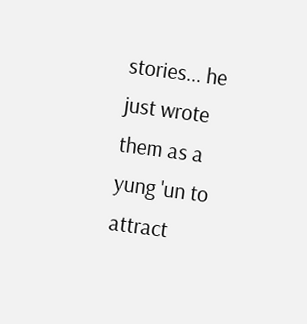stories... he just wrote them as a yung 'un to attract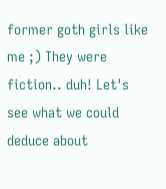former goth girls like me ;) They were fiction.. duh! Let's see what we could deduce about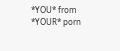*YOU* from *YOUR* porn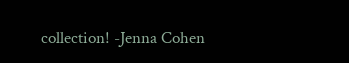collection! -Jenna Cohen